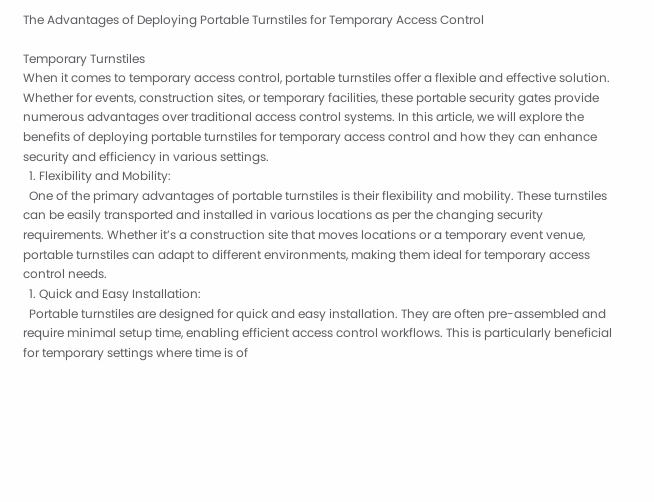The Advantages of Deploying Portable Turnstiles for Temporary Access Control

Temporary Turnstiles
When it comes to temporary access control, portable turnstiles offer a flexible and effective solution. Whether for events, construction sites, or temporary facilities, these portable security gates provide numerous advantages over traditional access control systems. In this article, we will explore the benefits of deploying portable turnstiles for temporary access control and how they can enhance security and efficiency in various settings.
  1. Flexibility and Mobility:
  One of the primary advantages of portable turnstiles is their flexibility and mobility. These turnstiles can be easily transported and installed in various locations as per the changing security requirements. Whether it’s a construction site that moves locations or a temporary event venue, portable turnstiles can adapt to different environments, making them ideal for temporary access control needs.
  1. Quick and Easy Installation:
  Portable turnstiles are designed for quick and easy installation. They are often pre-assembled and require minimal setup time, enabling efficient access control workflows. This is particularly beneficial for temporary settings where time is of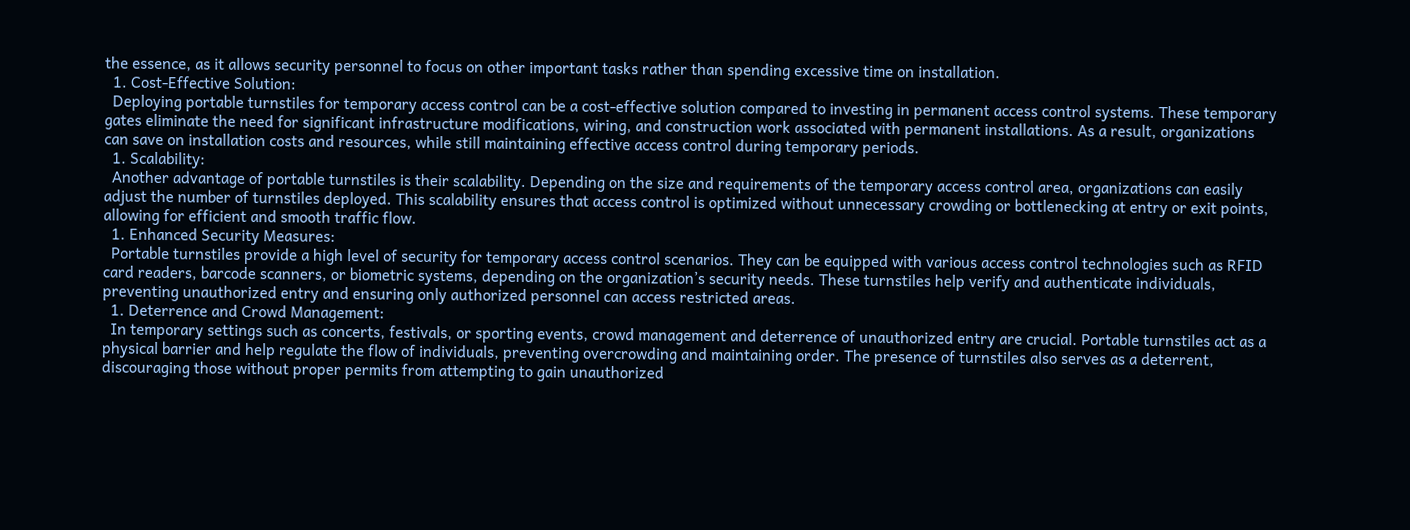the essence, as it allows security personnel to focus on other important tasks rather than spending excessive time on installation.
  1. Cost-Effective Solution:
  Deploying portable turnstiles for temporary access control can be a cost-effective solution compared to investing in permanent access control systems. These temporary gates eliminate the need for significant infrastructure modifications, wiring, and construction work associated with permanent installations. As a result, organizations can save on installation costs and resources, while still maintaining effective access control during temporary periods.
  1. Scalability:
  Another advantage of portable turnstiles is their scalability. Depending on the size and requirements of the temporary access control area, organizations can easily adjust the number of turnstiles deployed. This scalability ensures that access control is optimized without unnecessary crowding or bottlenecking at entry or exit points, allowing for efficient and smooth traffic flow.
  1. Enhanced Security Measures:
  Portable turnstiles provide a high level of security for temporary access control scenarios. They can be equipped with various access control technologies such as RFID card readers, barcode scanners, or biometric systems, depending on the organization’s security needs. These turnstiles help verify and authenticate individuals, preventing unauthorized entry and ensuring only authorized personnel can access restricted areas.
  1. Deterrence and Crowd Management:
  In temporary settings such as concerts, festivals, or sporting events, crowd management and deterrence of unauthorized entry are crucial. Portable turnstiles act as a physical barrier and help regulate the flow of individuals, preventing overcrowding and maintaining order. The presence of turnstiles also serves as a deterrent, discouraging those without proper permits from attempting to gain unauthorized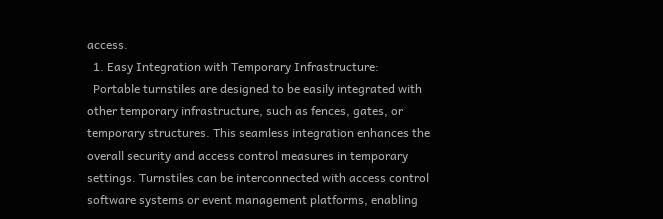access.
  1. Easy Integration with Temporary Infrastructure:
  Portable turnstiles are designed to be easily integrated with other temporary infrastructure, such as fences, gates, or temporary structures. This seamless integration enhances the overall security and access control measures in temporary settings. Turnstiles can be interconnected with access control software systems or event management platforms, enabling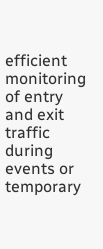efficient monitoring of entry and exit traffic during events or temporary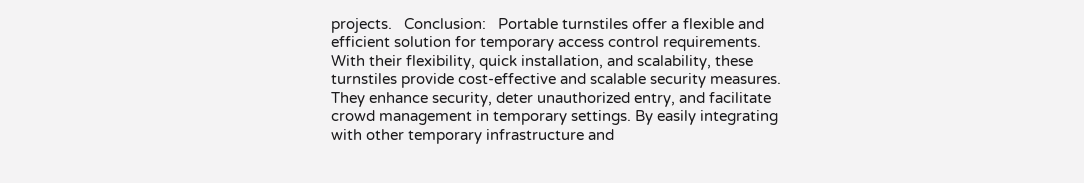projects.   Conclusion:   Portable turnstiles offer a flexible and efficient solution for temporary access control requirements. With their flexibility, quick installation, and scalability, these turnstiles provide cost-effective and scalable security measures. They enhance security, deter unauthorized entry, and facilitate crowd management in temporary settings. By easily integrating with other temporary infrastructure and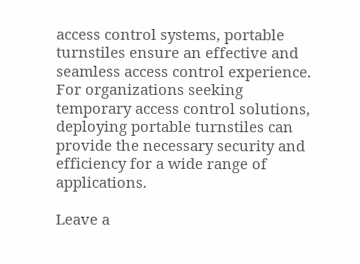access control systems, portable turnstiles ensure an effective and seamless access control experience. For organizations seeking temporary access control solutions, deploying portable turnstiles can provide the necessary security and efficiency for a wide range of applications.

Leave a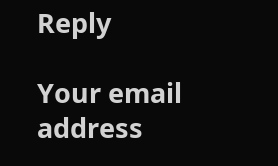Reply

Your email address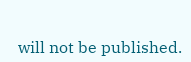will not be published.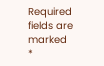Required fields are marked *